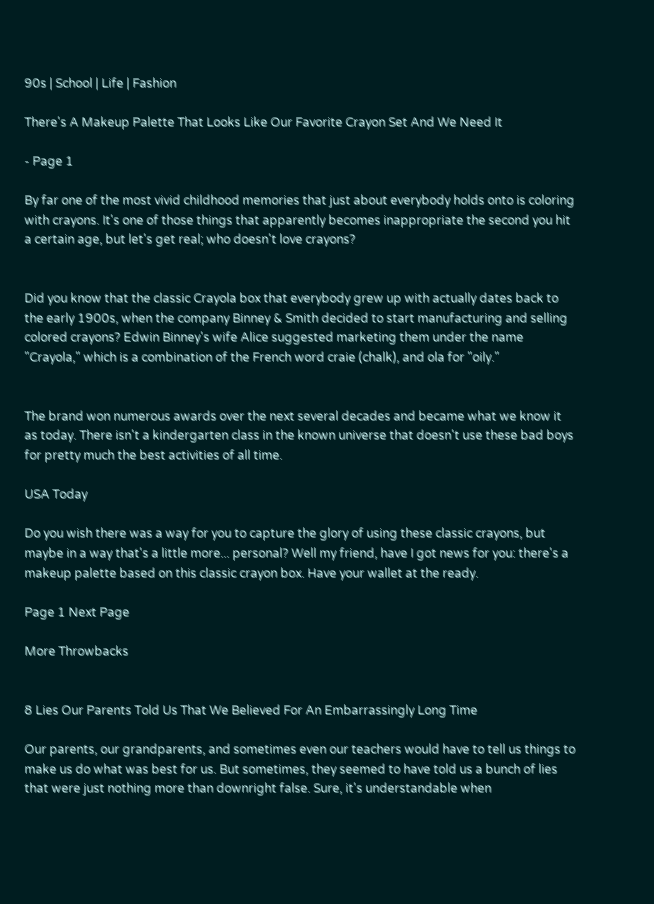90s | School | Life | Fashion

There's A Makeup Palette That Looks Like Our Favorite Crayon Set And We Need It

- Page 1

By far one of the most vivid childhood memories that just about everybody holds onto is coloring with crayons. It's one of those things that apparently becomes inappropriate the second you hit a certain age, but let's get real; who doesn't love crayons?


Did you know that the classic Crayola box that everybody grew up with actually dates back to the early 1900s, when the company Binney & Smith decided to start manufacturing and selling colored crayons? Edwin Binney's wife Alice suggested marketing them under the name "Crayola," which is a combination of the French word craie (chalk), and ola for "oily."


The brand won numerous awards over the next several decades and became what we know it as today. There isn't a kindergarten class in the known universe that doesn't use these bad boys for pretty much the best activities of all time.

USA Today

Do you wish there was a way for you to capture the glory of using these classic crayons, but maybe in a way that's a little more... personal? Well my friend, have I got news for you: there's a makeup palette based on this classic crayon box. Have your wallet at the ready.

Page 1 Next Page

More Throwbacks


8 Lies Our Parents Told Us That We Believed For An Embarrassingly Long Time

Our parents, our grandparents, and sometimes even our teachers would have to tell us things to make us do what was best for us. But sometimes, they seemed to have told us a bunch of lies that were just nothing more than downright false. Sure, it's understandable when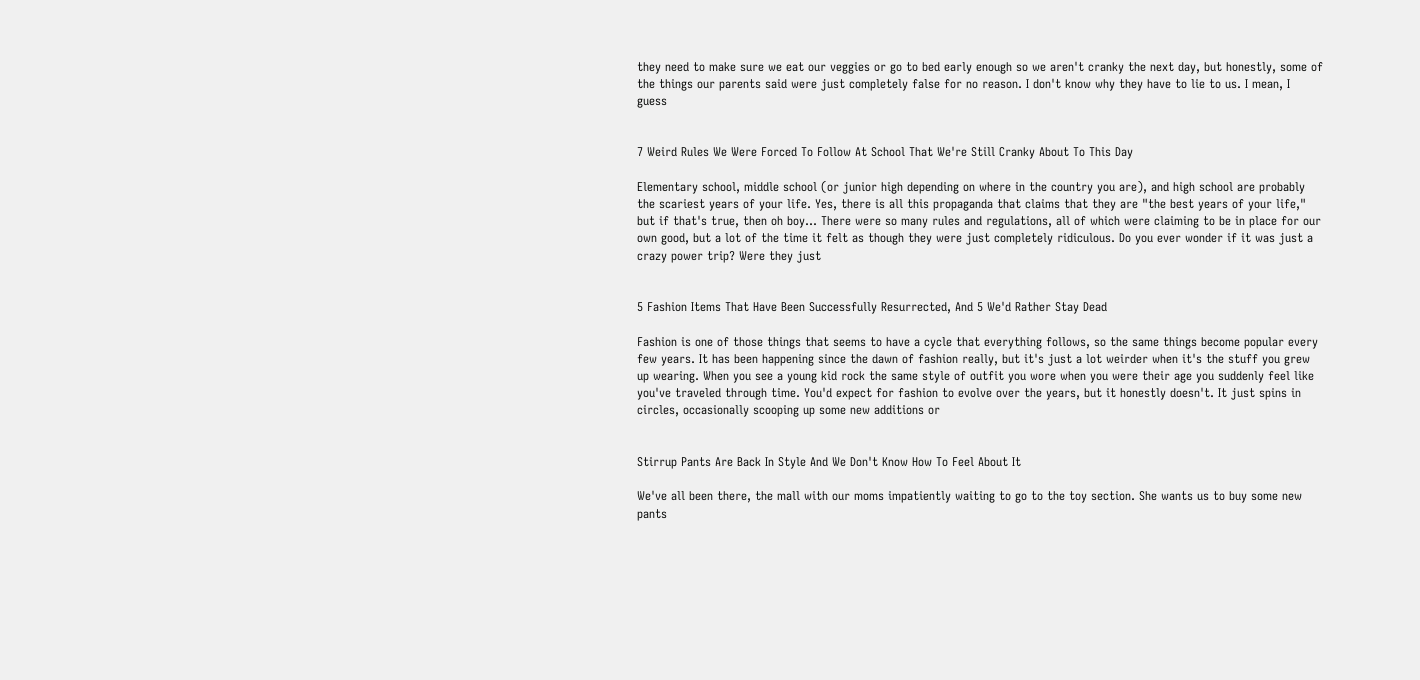they need to make sure we eat our veggies or go to bed early enough so we aren't cranky the next day, but honestly, some of the things our parents said were just completely false for no reason. I don't know why they have to lie to us. I mean, I guess


7 Weird Rules We Were Forced To Follow At School That We're Still Cranky About To This Day

Elementary school, middle school (or junior high depending on where in the country you are), and high school are probably the scariest years of your life. Yes, there is all this propaganda that claims that they are "the best years of your life," but if that's true, then oh boy... There were so many rules and regulations, all of which were claiming to be in place for our own good, but a lot of the time it felt as though they were just completely ridiculous. Do you ever wonder if it was just a crazy power trip? Were they just


5 Fashion Items That Have Been Successfully Resurrected, And 5 We'd Rather Stay Dead

Fashion is one of those things that seems to have a cycle that everything follows, so the same things become popular every few years. It has been happening since the dawn of fashion really, but it's just a lot weirder when it's the stuff you grew up wearing. When you see a young kid rock the same style of outfit you wore when you were their age you suddenly feel like you've traveled through time. You'd expect for fashion to evolve over the years, but it honestly doesn't. It just spins in circles, occasionally scooping up some new additions or


Stirrup Pants Are Back In Style And We Don't Know How To Feel About It

We've all been there, the mall with our moms impatiently waiting to go to the toy section. She wants us to buy some new pants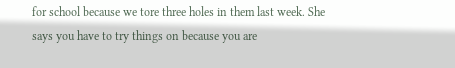for school because we tore three holes in them last week. She says you have to try things on because you are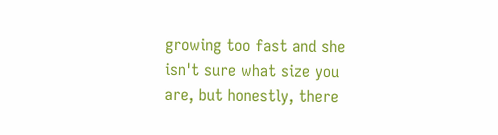growing too fast and she isn't sure what size you are, but honestly, there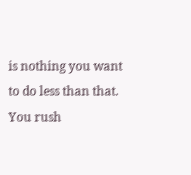is nothing you want to do less than that. You rush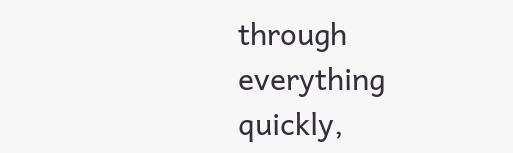through everything quickly,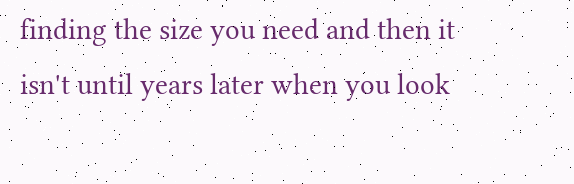finding the size you need and then it isn't until years later when you look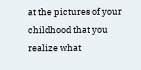at the pictures of your childhood that you realize what